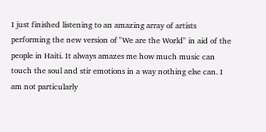I just finished listening to an amazing array of artists performing the new version of "We are the World" in aid of the people in Haiti. It always amazes me how much music can touch the soul and stir emotions in a way nothing else can. I am not particularly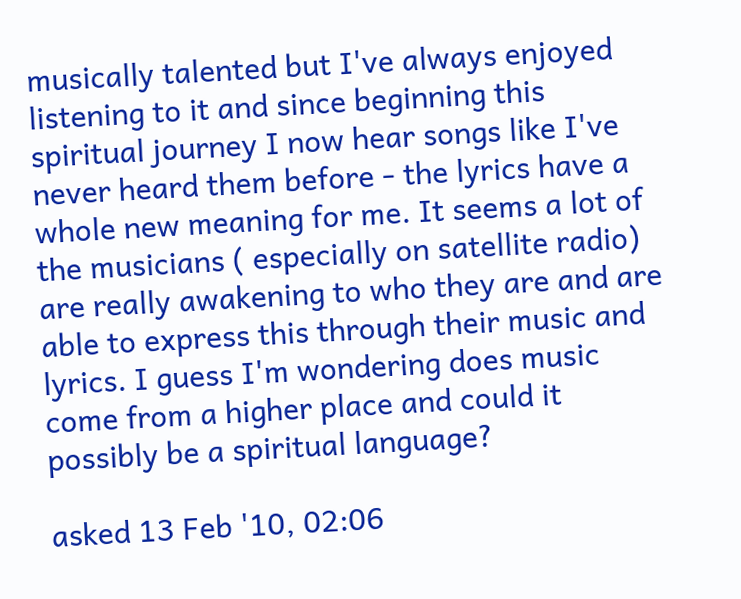musically talented but I've always enjoyed listening to it and since beginning this spiritual journey I now hear songs like I've never heard them before - the lyrics have a whole new meaning for me. It seems a lot of the musicians ( especially on satellite radio) are really awakening to who they are and are able to express this through their music and lyrics. I guess I'm wondering does music come from a higher place and could it possibly be a spiritual language?

asked 13 Feb '10, 02:06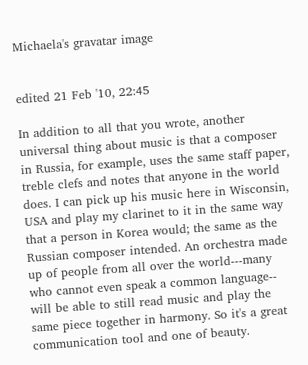Michaela's gravatar image


edited 21 Feb '10, 22:45

In addition to all that you wrote, another universal thing about music is that a composer in Russia, for example, uses the same staff paper, treble clefs and notes that anyone in the world does. I can pick up his music here in Wisconsin, USA and play my clarinet to it in the same way that a person in Korea would; the same as the Russian composer intended. An orchestra made up of people from all over the world---many who cannot even speak a common language-- will be able to still read music and play the same piece together in harmony. So it's a great communication tool and one of beauty.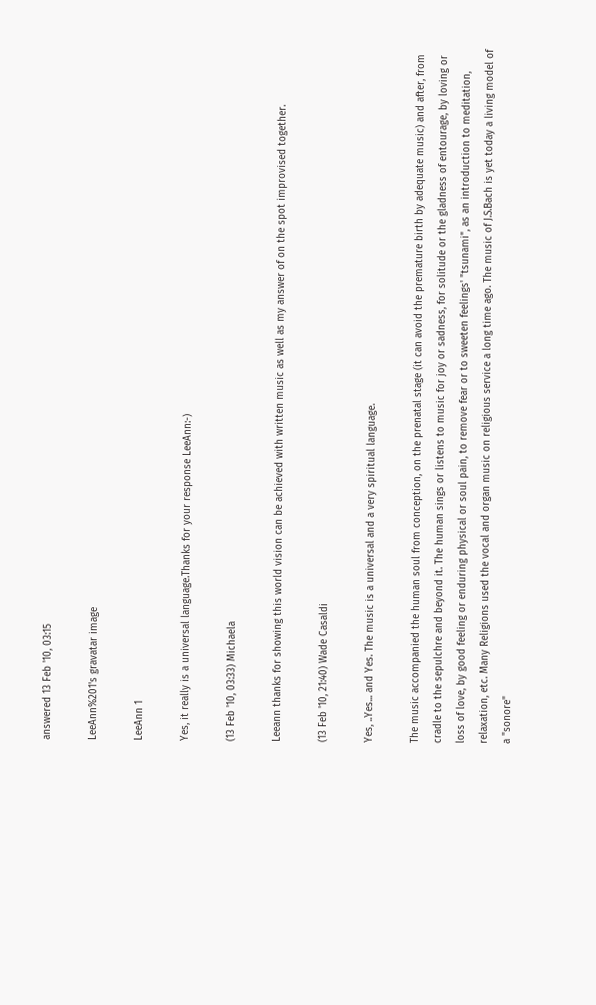answered 13 Feb '10, 03:15

LeeAnn%201's gravatar image

LeeAnn 1

Yes, it really is a universal language.Thanks for your response LeeAnn:-)

(13 Feb '10, 03:33) Michaela

Leeann thanks for showing this world vision can be achieved with written music as well as my answer of on the spot improvised together.

(13 Feb '10, 21:40) Wade Casaldi

Yes, ..Yes... and Yes. The music is a universal and a very spiritual language.

The music accompanied the human soul from conception, on the prenatal stage (it can avoid the premature birth by adequate music) and after, from cradle to the sepulchre and beyond it. The human sings or listens to music for joy or sadness, for solitude or the gladness of entourage, by loving or loss of love, by good feeling or enduring physical or soul pain, to remove fear or to sweeten feelings' "tsunami", as an introduction to meditation, relaxation, etc. Many Religions used the vocal and organ music on religious service a long time ago. The music of J.S.Bach is yet today a living model of a "sonore"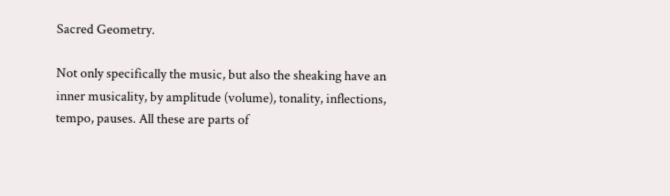Sacred Geometry.

Not only specifically the music, but also the sheaking have an inner musicality, by amplitude (volume), tonality, inflections, tempo, pauses. All these are parts of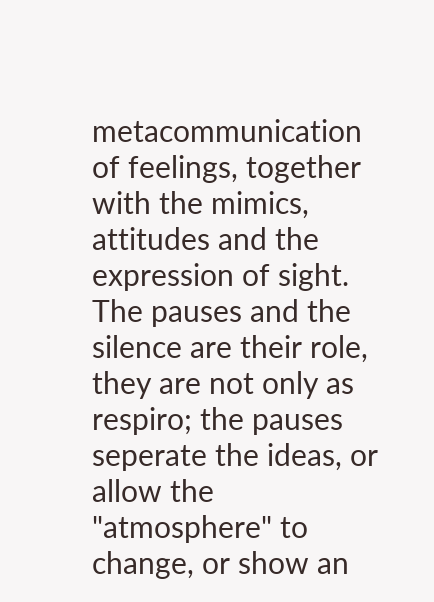metacommunication of feelings, together with the mimics, attitudes and the expression of sight. The pauses and the silence are their role, they are not only as respiro; the pauses seperate the ideas, or allow the "atmosphere" to change, or show an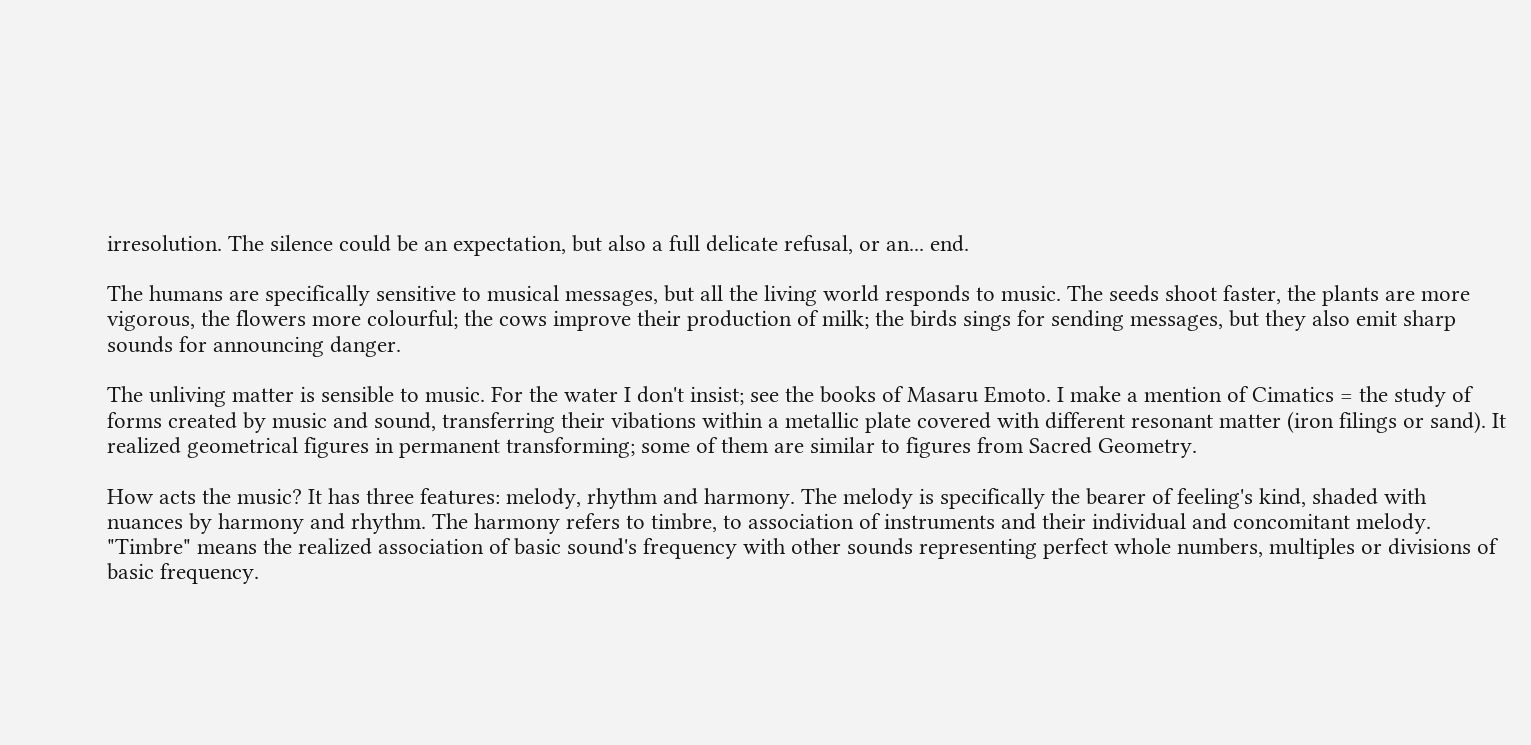irresolution. The silence could be an expectation, but also a full delicate refusal, or an... end.

The humans are specifically sensitive to musical messages, but all the living world responds to music. The seeds shoot faster, the plants are more vigorous, the flowers more colourful; the cows improve their production of milk; the birds sings for sending messages, but they also emit sharp sounds for announcing danger.

The unliving matter is sensible to music. For the water I don't insist; see the books of Masaru Emoto. I make a mention of Cimatics = the study of forms created by music and sound, transferring their vibations within a metallic plate covered with different resonant matter (iron filings or sand). It realized geometrical figures in permanent transforming; some of them are similar to figures from Sacred Geometry.

How acts the music? It has three features: melody, rhythm and harmony. The melody is specifically the bearer of feeling's kind, shaded with nuances by harmony and rhythm. The harmony refers to timbre, to association of instruments and their individual and concomitant melody. "Timbre" means the realized association of basic sound's frequency with other sounds representing perfect whole numbers, multiples or divisions of basic frequency.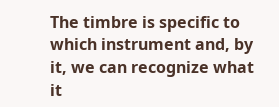The timbre is specific to which instrument and, by it, we can recognize what it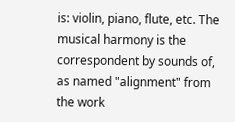is: violin, piano, flute, etc. The musical harmony is the correspondent by sounds of, as named "alignment" from the work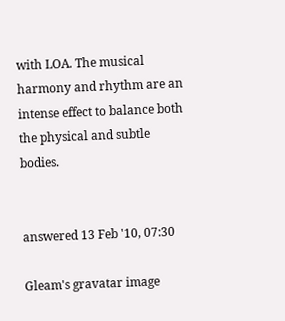with LOA. The musical harmony and rhythm are an intense effect to balance both the physical and subtle bodies.


answered 13 Feb '10, 07:30

Gleam's gravatar image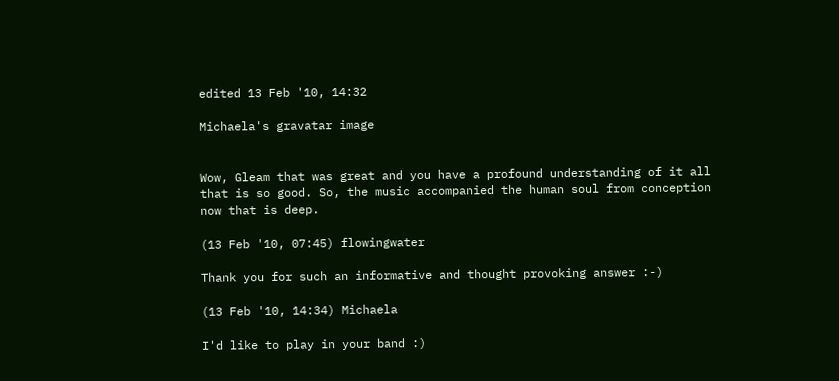edited 13 Feb '10, 14:32

Michaela's gravatar image


Wow, Gleam that was great and you have a profound understanding of it all that is so good. So, the music accompanied the human soul from conception now that is deep.

(13 Feb '10, 07:45) flowingwater

Thank you for such an informative and thought provoking answer :-)

(13 Feb '10, 14:34) Michaela

I'd like to play in your band :)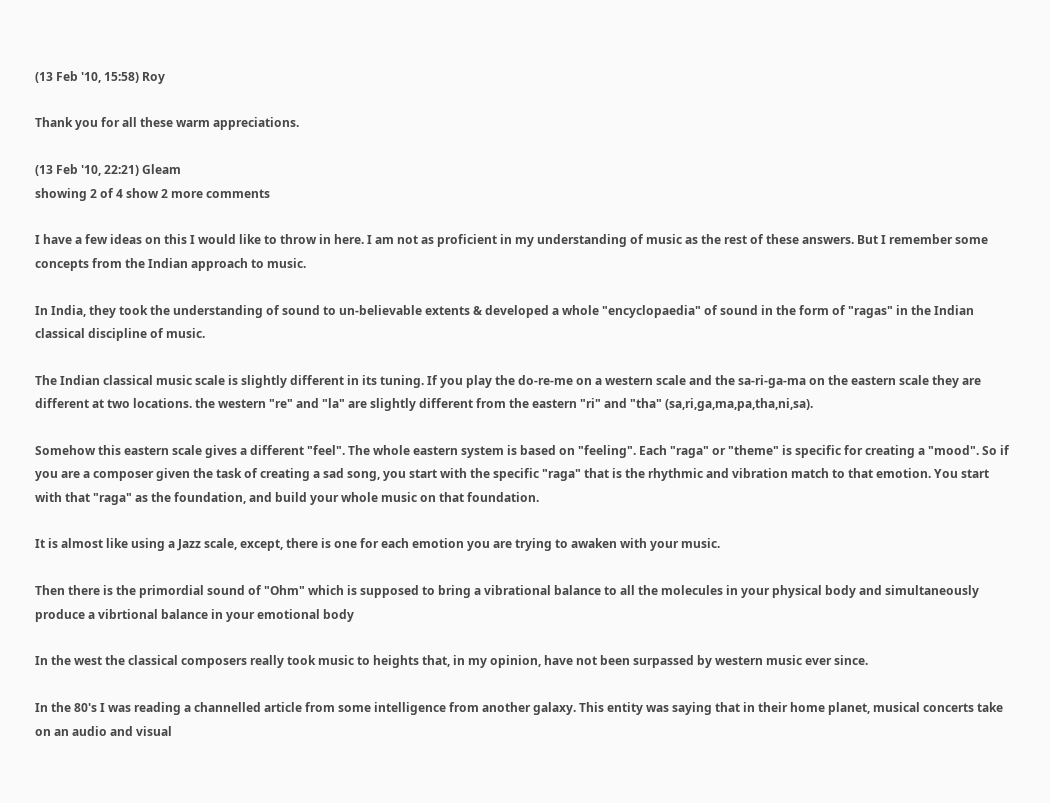(13 Feb '10, 15:58) Roy

Thank you for all these warm appreciations.

(13 Feb '10, 22:21) Gleam
showing 2 of 4 show 2 more comments

I have a few ideas on this I would like to throw in here. I am not as proficient in my understanding of music as the rest of these answers. But I remember some concepts from the Indian approach to music.

In India, they took the understanding of sound to un-believable extents & developed a whole "encyclopaedia" of sound in the form of "ragas" in the Indian classical discipline of music.

The Indian classical music scale is slightly different in its tuning. If you play the do-re-me on a western scale and the sa-ri-ga-ma on the eastern scale they are different at two locations. the western "re" and "la" are slightly different from the eastern "ri" and "tha" (sa,ri,ga,ma,pa,tha,ni,sa).

Somehow this eastern scale gives a different "feel". The whole eastern system is based on "feeling". Each "raga" or "theme" is specific for creating a "mood". So if you are a composer given the task of creating a sad song, you start with the specific "raga" that is the rhythmic and vibration match to that emotion. You start with that "raga" as the foundation, and build your whole music on that foundation.

It is almost like using a Jazz scale, except, there is one for each emotion you are trying to awaken with your music.

Then there is the primordial sound of "Ohm" which is supposed to bring a vibrational balance to all the molecules in your physical body and simultaneously produce a vibrtional balance in your emotional body

In the west the classical composers really took music to heights that, in my opinion, have not been surpassed by western music ever since.

In the 80's I was reading a channelled article from some intelligence from another galaxy. This entity was saying that in their home planet, musical concerts take on an audio and visual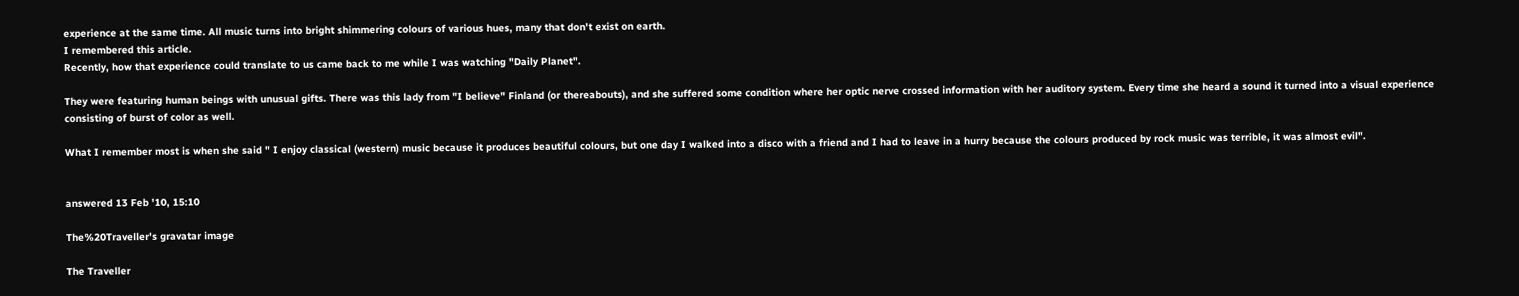experience at the same time. All music turns into bright shimmering colours of various hues, many that don't exist on earth.
I remembered this article.
Recently, how that experience could translate to us came back to me while I was watching "Daily Planet".

They were featuring human beings with unusual gifts. There was this lady from "I believe" Finland (or thereabouts), and she suffered some condition where her optic nerve crossed information with her auditory system. Every time she heard a sound it turned into a visual experience consisting of burst of color as well.

What I remember most is when she said " I enjoy classical (western) music because it produces beautiful colours, but one day I walked into a disco with a friend and I had to leave in a hurry because the colours produced by rock music was terrible, it was almost evil".


answered 13 Feb '10, 15:10

The%20Traveller's gravatar image

The Traveller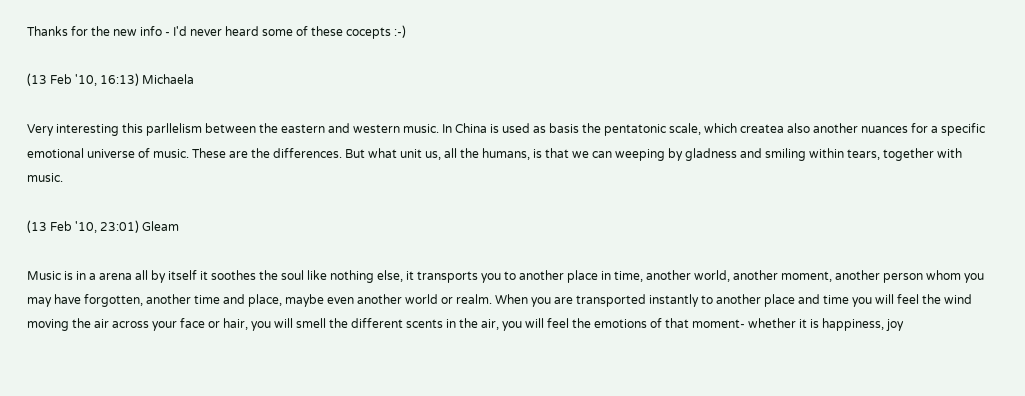Thanks for the new info - I'd never heard some of these cocepts :-)

(13 Feb '10, 16:13) Michaela

Very interesting this parllelism between the eastern and western music. In China is used as basis the pentatonic scale, which createa also another nuances for a specific emotional universe of music. These are the differences. But what unit us, all the humans, is that we can weeping by gladness and smiling within tears, together with music.

(13 Feb '10, 23:01) Gleam

Music is in a arena all by itself it soothes the soul like nothing else, it transports you to another place in time, another world, another moment, another person whom you may have forgotten, another time and place, maybe even another world or realm. When you are transported instantly to another place and time you will feel the wind moving the air across your face or hair, you will smell the different scents in the air, you will feel the emotions of that moment- whether it is happiness, joy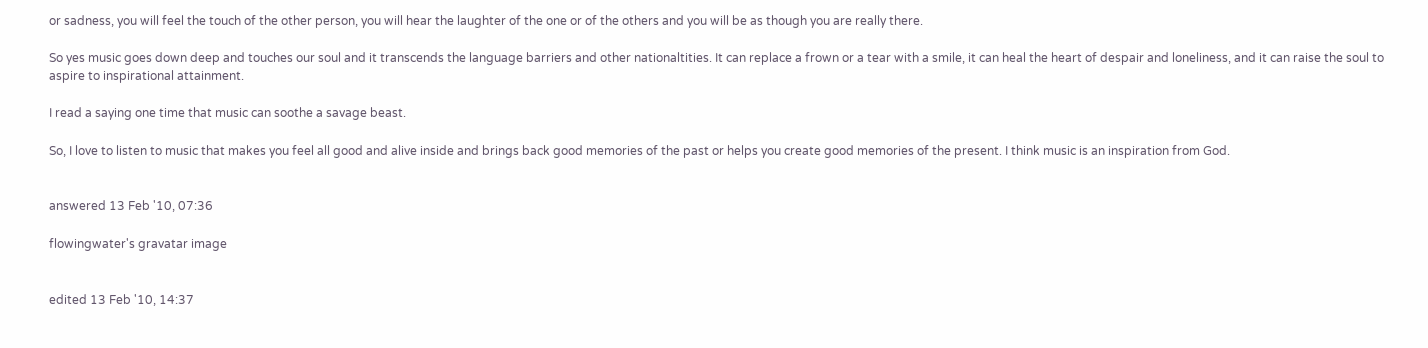or sadness, you will feel the touch of the other person, you will hear the laughter of the one or of the others and you will be as though you are really there.

So yes music goes down deep and touches our soul and it transcends the language barriers and other nationaltities. It can replace a frown or a tear with a smile, it can heal the heart of despair and loneliness, and it can raise the soul to aspire to inspirational attainment.

I read a saying one time that music can soothe a savage beast.

So, I love to listen to music that makes you feel all good and alive inside and brings back good memories of the past or helps you create good memories of the present. I think music is an inspiration from God.


answered 13 Feb '10, 07:36

flowingwater's gravatar image


edited 13 Feb '10, 14:37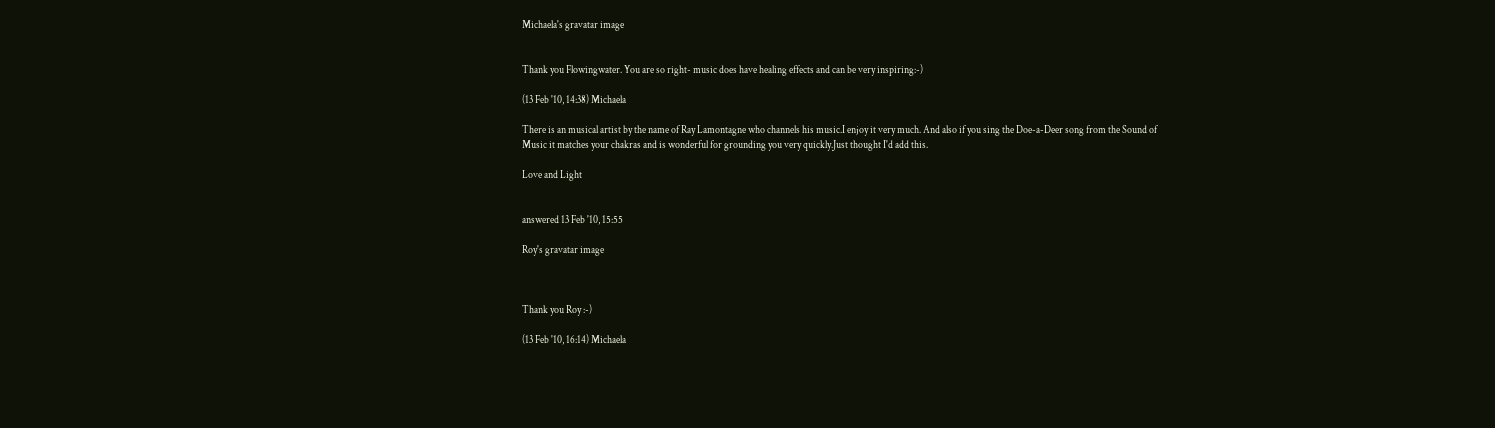Michaela's gravatar image


Thank you Flowingwater. You are so right- music does have healing effects and can be very inspiring:-)

(13 Feb '10, 14:38) Michaela

There is an musical artist by the name of Ray Lamontagne who channels his music.I enjoy it very much. And also if you sing the Doe-a-Deer song from the Sound of Music it matches your chakras and is wonderful for grounding you very quickly.Just thought I'd add this.

Love and Light


answered 13 Feb '10, 15:55

Roy's gravatar image



Thank you Roy :-)

(13 Feb '10, 16:14) Michaela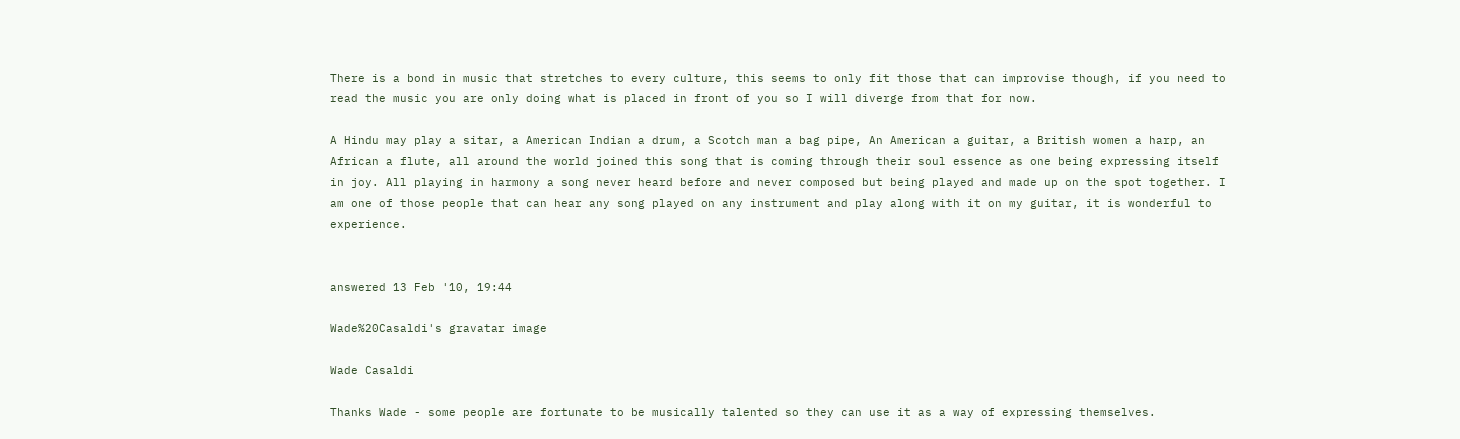There is a bond in music that stretches to every culture, this seems to only fit those that can improvise though, if you need to read the music you are only doing what is placed in front of you so I will diverge from that for now.

A Hindu may play a sitar, a American Indian a drum, a Scotch man a bag pipe, An American a guitar, a British women a harp, an African a flute, all around the world joined this song that is coming through their soul essence as one being expressing itself in joy. All playing in harmony a song never heard before and never composed but being played and made up on the spot together. I am one of those people that can hear any song played on any instrument and play along with it on my guitar, it is wonderful to experience.


answered 13 Feb '10, 19:44

Wade%20Casaldi's gravatar image

Wade Casaldi

Thanks Wade - some people are fortunate to be musically talented so they can use it as a way of expressing themselves.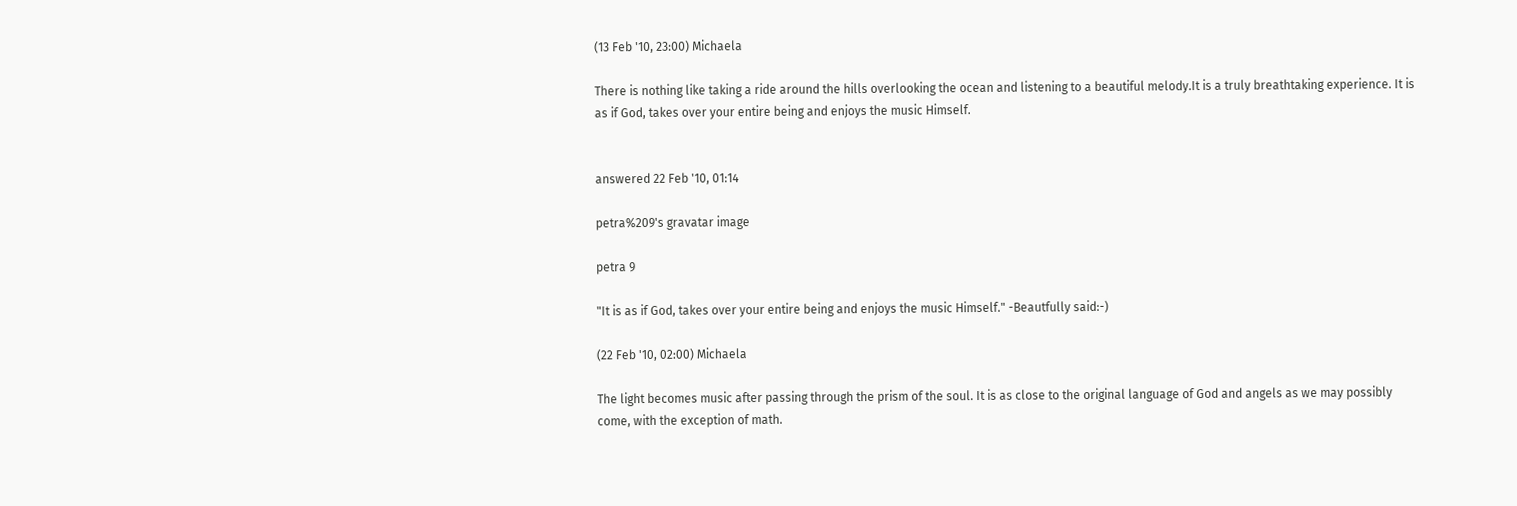(13 Feb '10, 23:00) Michaela

There is nothing like taking a ride around the hills overlooking the ocean and listening to a beautiful melody.It is a truly breathtaking experience. It is as if God, takes over your entire being and enjoys the music Himself.


answered 22 Feb '10, 01:14

petra%209's gravatar image

petra 9

"It is as if God, takes over your entire being and enjoys the music Himself." -Beautfully said:-)

(22 Feb '10, 02:00) Michaela

The light becomes music after passing through the prism of the soul. It is as close to the original language of God and angels as we may possibly come, with the exception of math.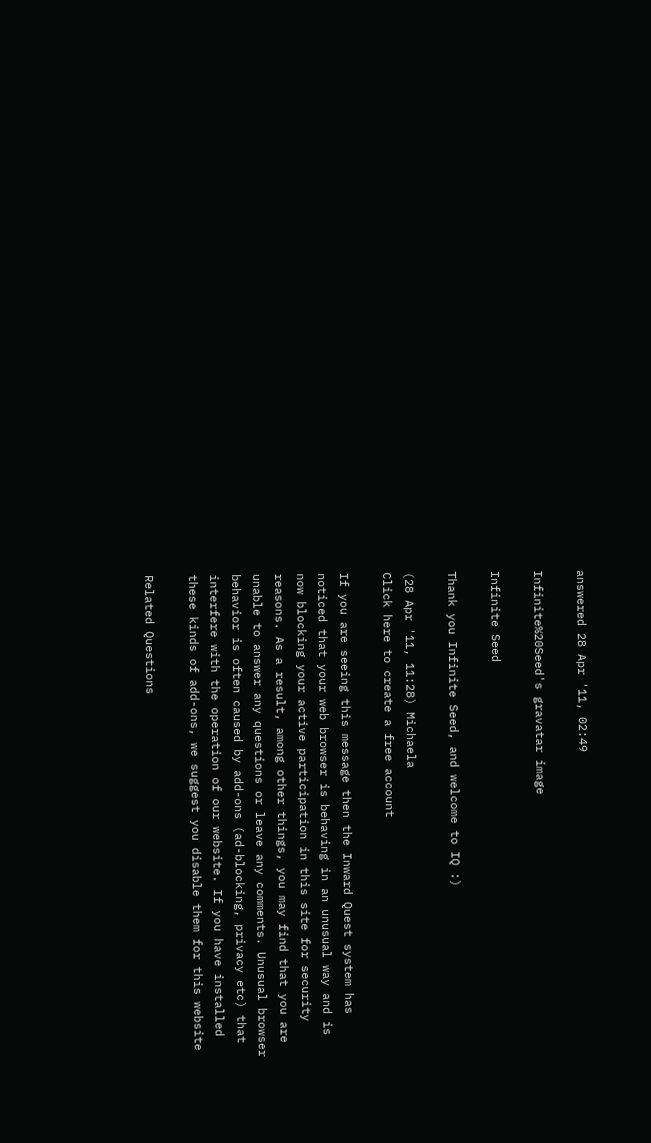answered 28 Apr '11, 02:49

Infinite%20Seed's gravatar image

Infinite Seed

Thank you Infinite Seed, and welcome to IQ :)

(28 Apr '11, 11:28) Michaela
Click here to create a free account

If you are seeing this message then the Inward Quest system has noticed that your web browser is behaving in an unusual way and is now blocking your active participation in this site for security reasons. As a result, among other things, you may find that you are unable to answer any questions or leave any comments. Unusual browser behavior is often caused by add-ons (ad-blocking, privacy etc) that interfere with the operation of our website. If you have installed these kinds of add-ons, we suggest you disable them for this website

Related Questions